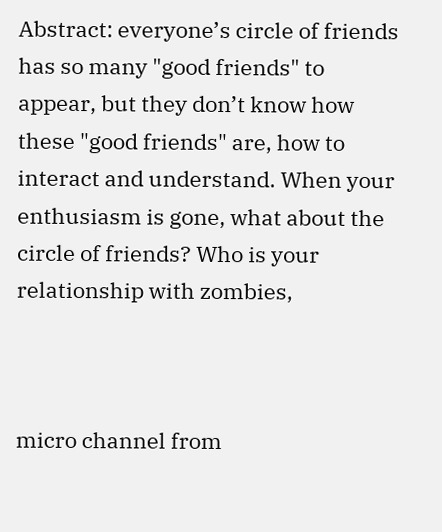Abstract: everyone’s circle of friends has so many "good friends" to appear, but they don’t know how these "good friends" are, how to interact and understand. When your enthusiasm is gone, what about the circle of friends? Who is your relationship with zombies,



micro channel from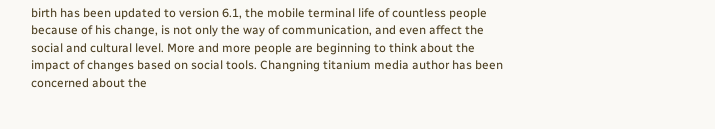birth has been updated to version 6.1, the mobile terminal life of countless people because of his change, is not only the way of communication, and even affect the social and cultural level. More and more people are beginning to think about the impact of changes based on social tools. Changning titanium media author has been concerned about the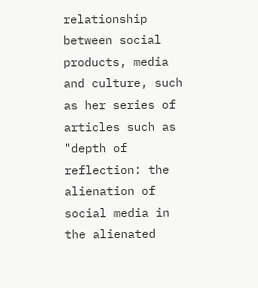relationship between social products, media and culture, such as her series of articles such as "depth of reflection: the alienation of social media in the alienated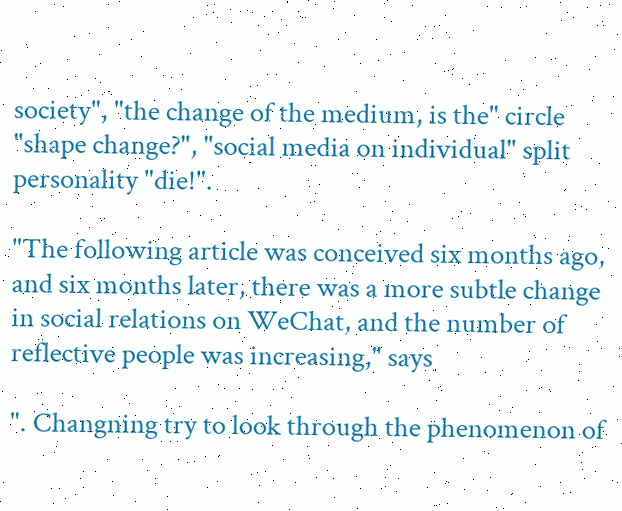society", "the change of the medium, is the" circle "shape change?", "social media on individual" split personality "die!".

"The following article was conceived six months ago, and six months later, there was a more subtle change in social relations on WeChat, and the number of reflective people was increasing," says

". Changning try to look through the phenomenon of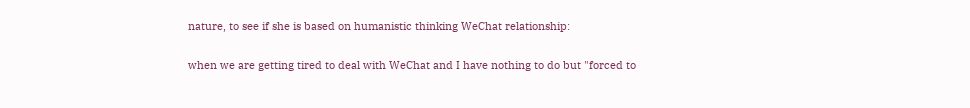nature, to see if she is based on humanistic thinking WeChat relationship:

when we are getting tired to deal with WeChat and I have nothing to do but "forced to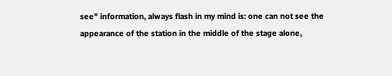see" information, always flash in my mind is: one can not see the appearance of the station in the middle of the stage alone,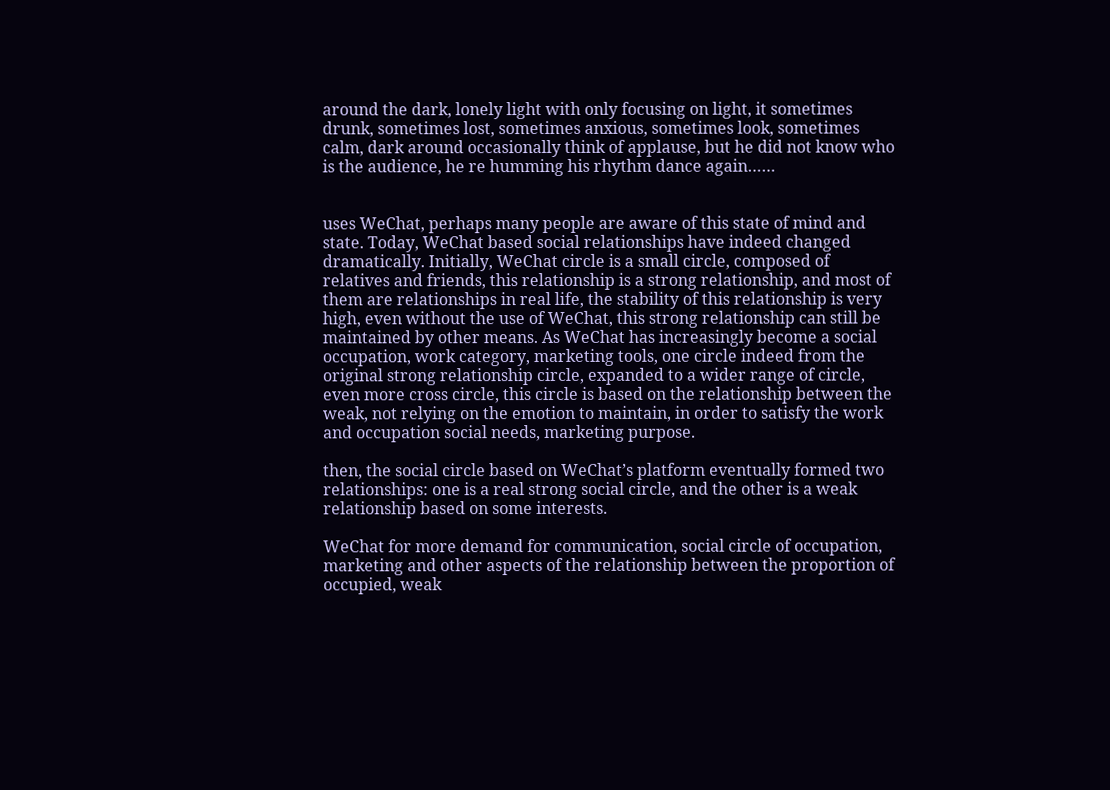around the dark, lonely light with only focusing on light, it sometimes drunk, sometimes lost, sometimes anxious, sometimes look, sometimes calm, dark around occasionally think of applause, but he did not know who is the audience, he re humming his rhythm dance again……


uses WeChat, perhaps many people are aware of this state of mind and state. Today, WeChat based social relationships have indeed changed dramatically. Initially, WeChat circle is a small circle, composed of relatives and friends, this relationship is a strong relationship, and most of them are relationships in real life, the stability of this relationship is very high, even without the use of WeChat, this strong relationship can still be maintained by other means. As WeChat has increasingly become a social occupation, work category, marketing tools, one circle indeed from the original strong relationship circle, expanded to a wider range of circle, even more cross circle, this circle is based on the relationship between the weak, not relying on the emotion to maintain, in order to satisfy the work and occupation social needs, marketing purpose.

then, the social circle based on WeChat’s platform eventually formed two relationships: one is a real strong social circle, and the other is a weak relationship based on some interests.

WeChat for more demand for communication, social circle of occupation, marketing and other aspects of the relationship between the proportion of occupied, weak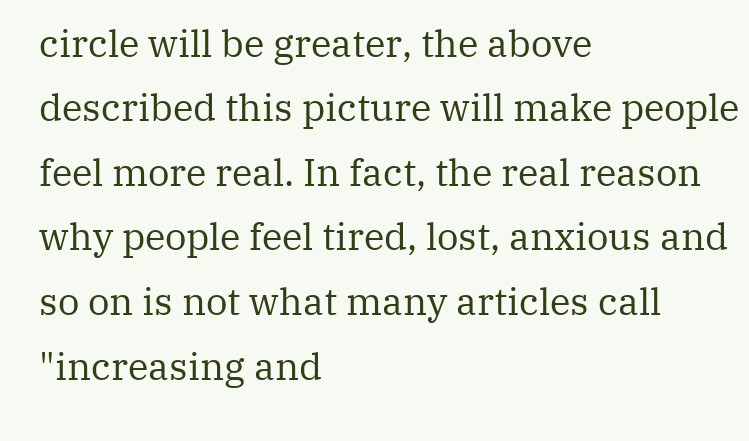circle will be greater, the above described this picture will make people feel more real. In fact, the real reason why people feel tired, lost, anxious and so on is not what many articles call "increasing and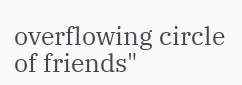overflowing circle of friends"